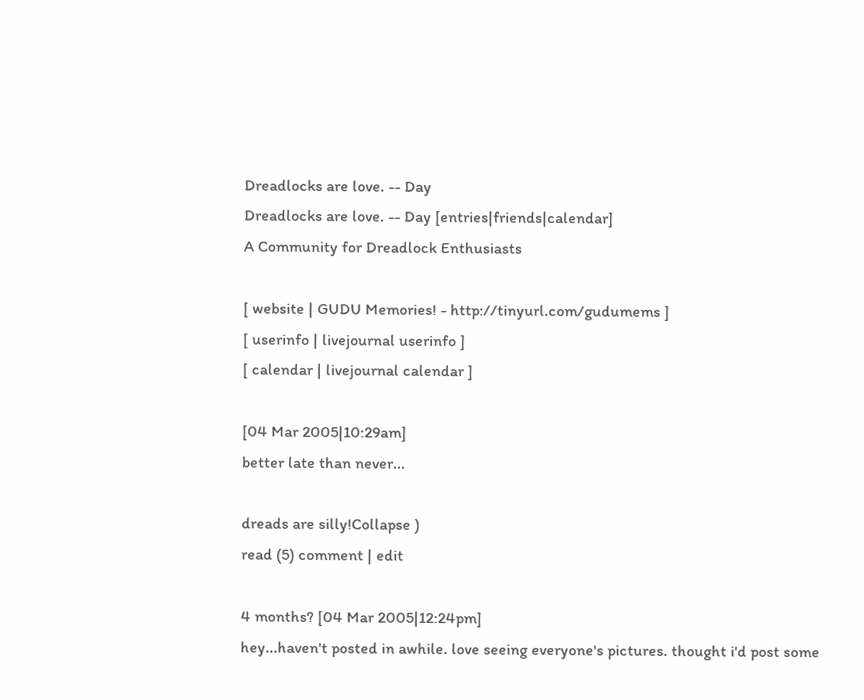Dreadlocks are love. -- Day
Dreadlocks are love. -- Day [entries|friends|calendar]
A Community for Dreadlock Enthusiasts

[ website | GUDU Memories! - http://tinyurl.com/gudumems ]
[ userinfo | livejournal userinfo ]
[ calendar | livejournal calendar ]

[04 Mar 2005|10:29am]
better late than never...

dreads are silly!Collapse )
read (5) comment | edit

4 months? [04 Mar 2005|12:24pm]
hey...haven't posted in awhile. love seeing everyone's pictures. thought i'd post some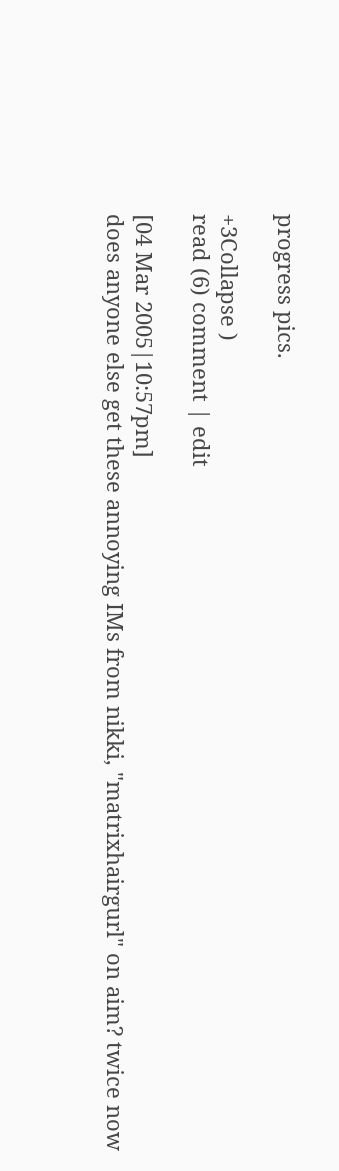progress pics.

+3Collapse )
read (6) comment | edit

[04 Mar 2005|10:57pm]
does anyone else get these annoying IMs from nikki, "matrixhairgurl" on aim? twice now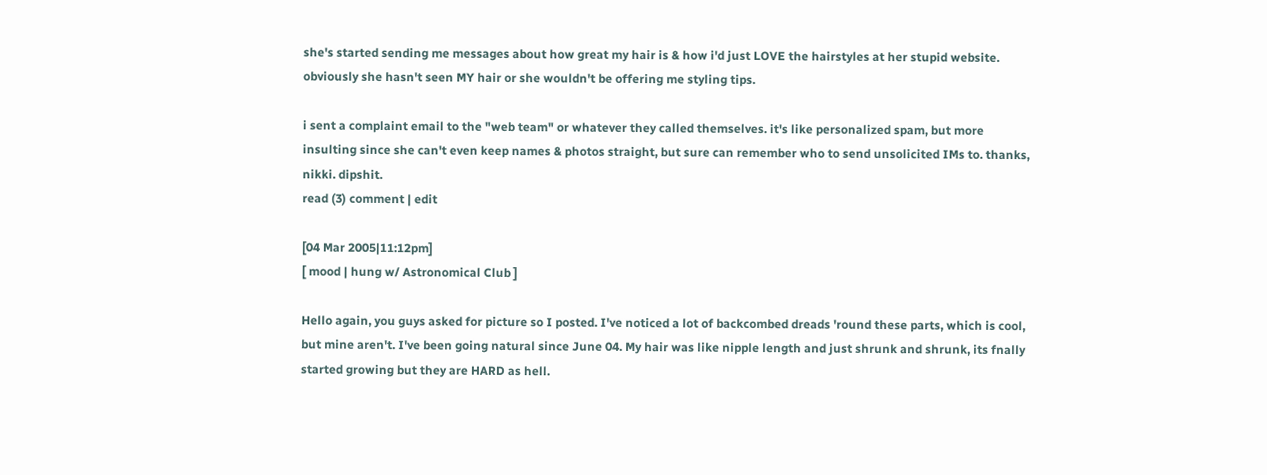she's started sending me messages about how great my hair is & how i'd just LOVE the hairstyles at her stupid website. obviously she hasn't seen MY hair or she wouldn't be offering me styling tips.

i sent a complaint email to the "web team" or whatever they called themselves. it's like personalized spam, but more insulting since she can't even keep names & photos straight, but sure can remember who to send unsolicited IMs to. thanks, nikki. dipshit.
read (3) comment | edit

[04 Mar 2005|11:12pm]
[ mood | hung w/ Astronomical Club ]

Hello again, you guys asked for picture so I posted. I've noticed a lot of backcombed dreads 'round these parts, which is cool, but mine aren't. I've been going natural since June 04. My hair was like nipple length and just shrunk and shrunk, its fnally started growing but they are HARD as hell.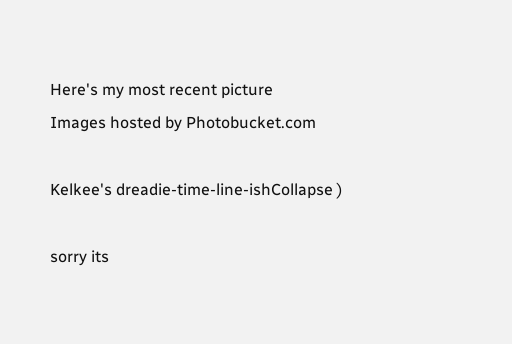Here's my most recent picture
Images hosted by Photobucket.com

Kelkee's dreadie-time-line-ishCollapse )

sorry its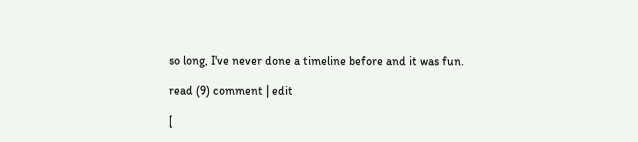so long, I've never done a timeline before and it was fun.

read (9) comment | edit

[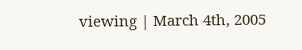viewing | March 4th, 2005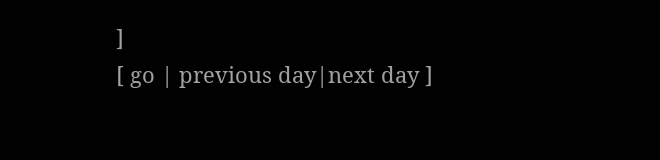]
[ go | previous day|next day ]